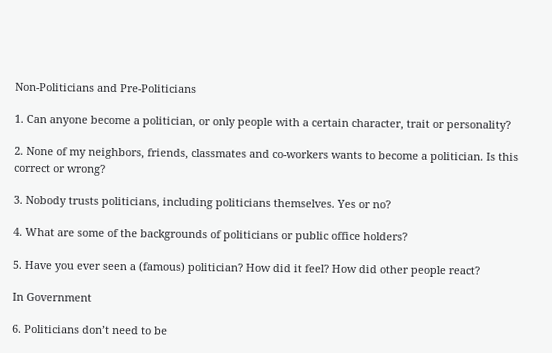Non-Politicians and Pre-Politicians

1. Can anyone become a politician, or only people with a certain character, trait or personality?

2. None of my neighbors, friends, classmates and co-workers wants to become a politician. Is this correct or wrong?

3. Nobody trusts politicians, including politicians themselves. Yes or no?

4. What are some of the backgrounds of politicians or public office holders?

5. Have you ever seen a (famous) politician? How did it feel? How did other people react?

In Government

6. Politicians don’t need to be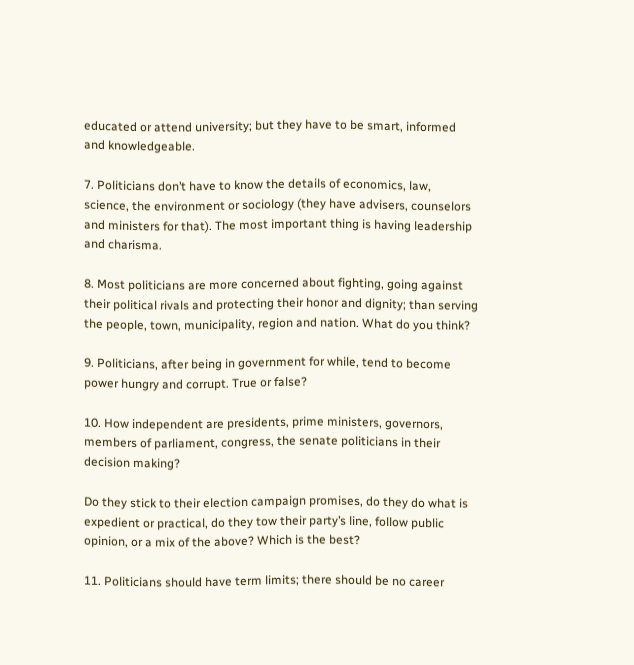educated or attend university; but they have to be smart, informed and knowledgeable.

7. Politicians don’t have to know the details of economics, law, science, the environment or sociology (they have advisers, counselors and ministers for that). The most important thing is having leadership and charisma.

8. Most politicians are more concerned about fighting, going against their political rivals and protecting their honor and dignity; than serving the people, town, municipality, region and nation. What do you think?

9. Politicians, after being in government for while, tend to become power hungry and corrupt. True or false?

10. How independent are presidents, prime ministers, governors, members of parliament, congress, the senate politicians in their decision making?

Do they stick to their election campaign promises, do they do what is expedient or practical, do they tow their party’s line, follow public opinion, or a mix of the above? Which is the best?

11. Politicians should have term limits; there should be no career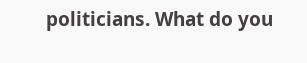politicians. What do you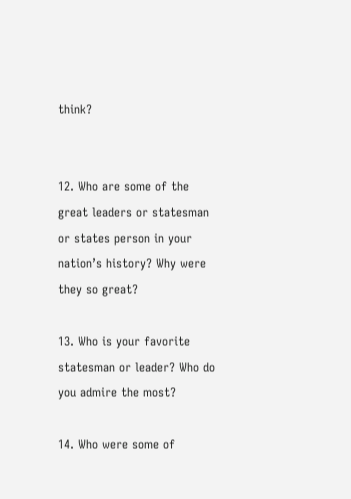think?


12. Who are some of the great leaders or statesman or states person in your nation’s history? Why were they so great?

13. Who is your favorite statesman or leader? Who do you admire the most?

14. Who were some of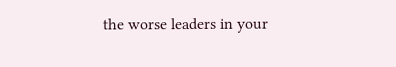the worse leaders in your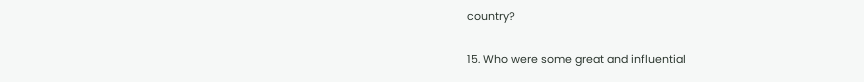country?

15. Who were some great and influential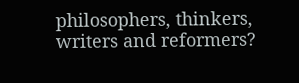philosophers, thinkers, writers and reformers?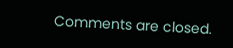Comments are closed.